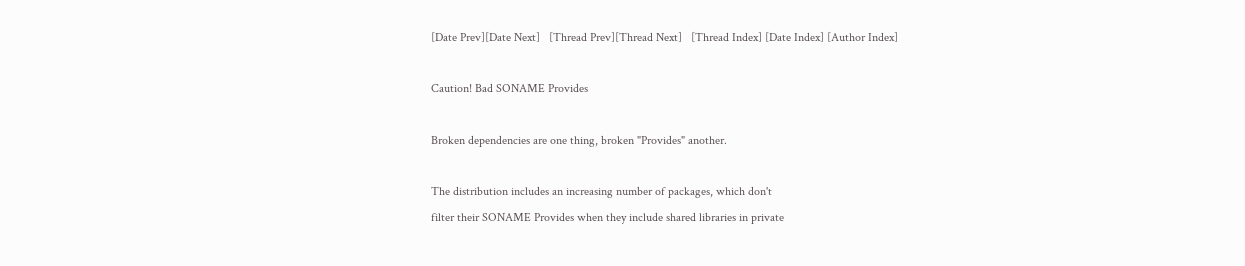[Date Prev][Date Next]   [Thread Prev][Thread Next]   [Thread Index] [Date Index] [Author Index]

Caution! Bad SONAME Provides

Broken dependencies are one thing, broken "Provides" another.

The distribution includes an increasing number of packages, which don't
filter their SONAME Provides when they include shared libraries in private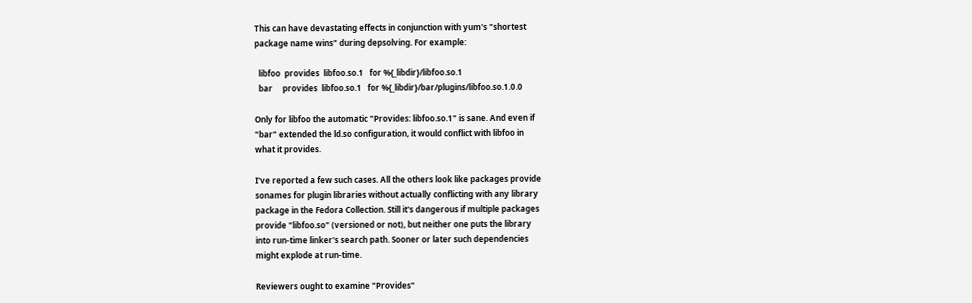This can have devastating effects in conjunction with yum's "shortest
package name wins" during depsolving. For example:

  libfoo  provides  libfoo.so.1   for %{_libdir}/libfoo.so.1
  bar     provides  libfoo.so.1   for %{_libdir}/bar/plugins/libfoo.so.1.0.0

Only for libfoo the automatic "Provides: libfoo.so.1" is sane. And even if
"bar" extended the ld.so configuration, it would conflict with libfoo in
what it provides.

I've reported a few such cases. All the others look like packages provide
sonames for plugin libraries without actually conflicting with any library
package in the Fedora Collection. Still it's dangerous if multiple packages
provide "libfoo.so" (versioned or not), but neither one puts the library
into run-time linker's search path. Sooner or later such dependencies
might explode at run-time.

Reviewers ought to examine "Provides"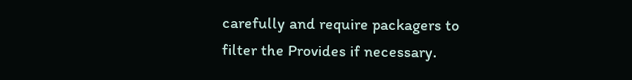carefully and require packagers to
filter the Provides if necessary.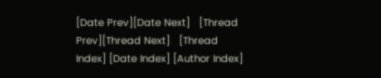[Date Prev][Date Next]   [Thread Prev][Thread Next]   [Thread Index] [Date Index] [Author Index]